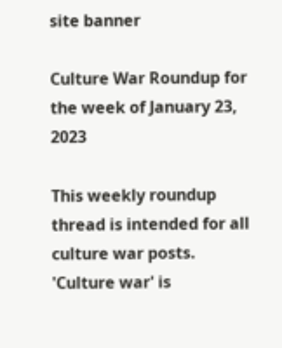site banner

Culture War Roundup for the week of January 23, 2023

This weekly roundup thread is intended for all culture war posts. 'Culture war' is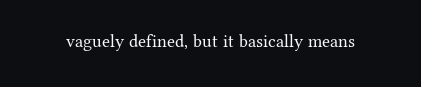vaguely defined, but it basically means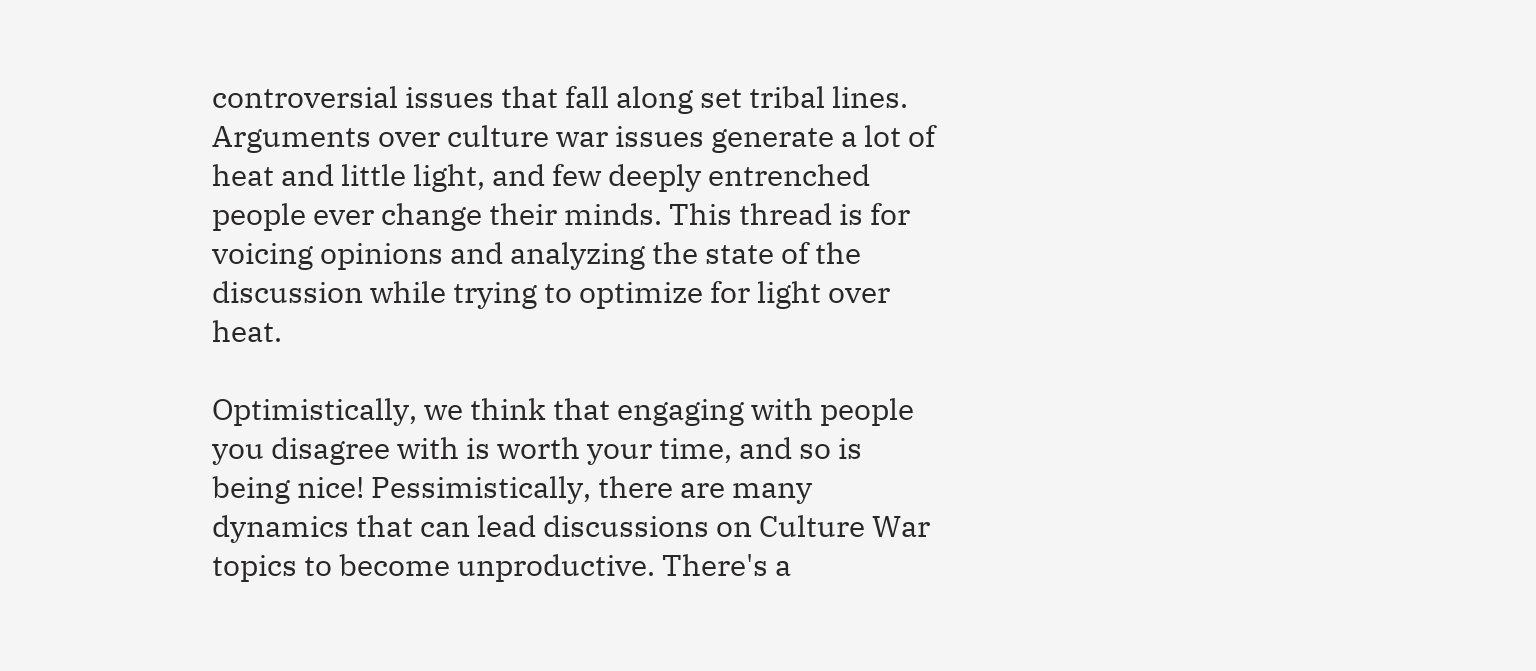controversial issues that fall along set tribal lines. Arguments over culture war issues generate a lot of heat and little light, and few deeply entrenched people ever change their minds. This thread is for voicing opinions and analyzing the state of the discussion while trying to optimize for light over heat.

Optimistically, we think that engaging with people you disagree with is worth your time, and so is being nice! Pessimistically, there are many dynamics that can lead discussions on Culture War topics to become unproductive. There's a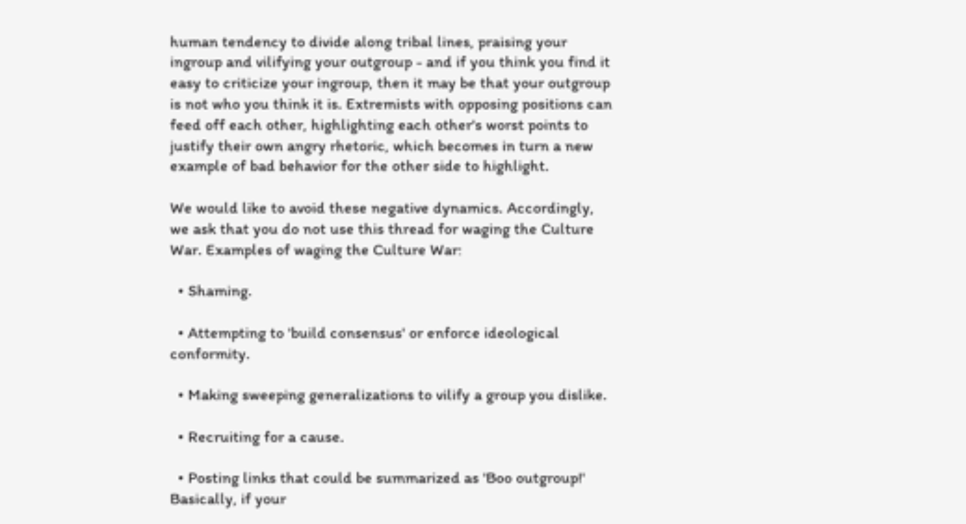human tendency to divide along tribal lines, praising your ingroup and vilifying your outgroup - and if you think you find it easy to criticize your ingroup, then it may be that your outgroup is not who you think it is. Extremists with opposing positions can feed off each other, highlighting each other's worst points to justify their own angry rhetoric, which becomes in turn a new example of bad behavior for the other side to highlight.

We would like to avoid these negative dynamics. Accordingly, we ask that you do not use this thread for waging the Culture War. Examples of waging the Culture War:

  • Shaming.

  • Attempting to 'build consensus' or enforce ideological conformity.

  • Making sweeping generalizations to vilify a group you dislike.

  • Recruiting for a cause.

  • Posting links that could be summarized as 'Boo outgroup!' Basically, if your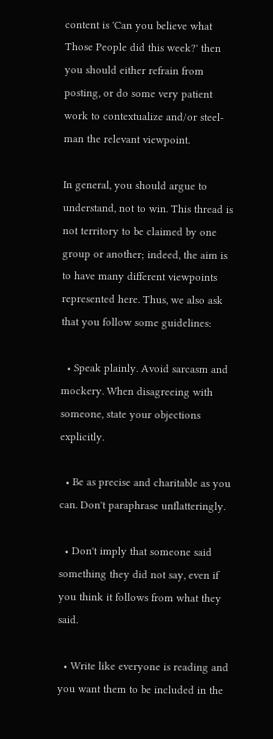content is 'Can you believe what Those People did this week?' then you should either refrain from posting, or do some very patient work to contextualize and/or steel-man the relevant viewpoint.

In general, you should argue to understand, not to win. This thread is not territory to be claimed by one group or another; indeed, the aim is to have many different viewpoints represented here. Thus, we also ask that you follow some guidelines:

  • Speak plainly. Avoid sarcasm and mockery. When disagreeing with someone, state your objections explicitly.

  • Be as precise and charitable as you can. Don't paraphrase unflatteringly.

  • Don't imply that someone said something they did not say, even if you think it follows from what they said.

  • Write like everyone is reading and you want them to be included in the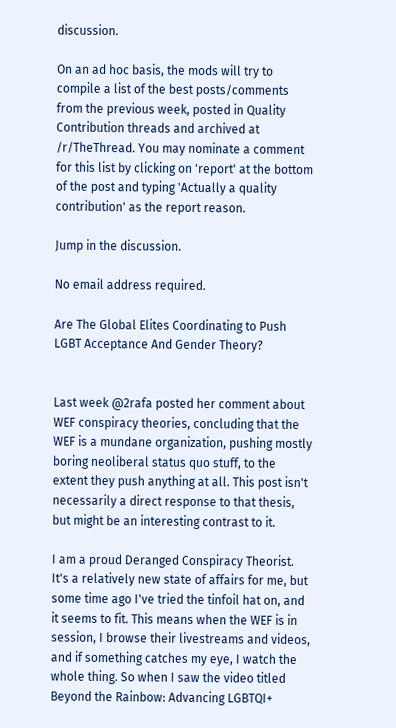discussion.

On an ad hoc basis, the mods will try to compile a list of the best posts/comments from the previous week, posted in Quality Contribution threads and archived at /r/TheThread. You may nominate a comment for this list by clicking on 'report' at the bottom of the post and typing 'Actually a quality contribution' as the report reason.

Jump in the discussion.

No email address required.

Are The Global Elites Coordinating to Push LGBT Acceptance And Gender Theory?


Last week @2rafa posted her comment about WEF conspiracy theories, concluding that the WEF is a mundane organization, pushing mostly boring neoliberal status quo stuff, to the extent they push anything at all. This post isn't necessarily a direct response to that thesis, but might be an interesting contrast to it.

I am a proud Deranged Conspiracy Theorist. It's a relatively new state of affairs for me, but some time ago I've tried the tinfoil hat on, and it seems to fit. This means when the WEF is in session, I browse their livestreams and videos, and if something catches my eye, I watch the whole thing. So when I saw the video titled Beyond the Rainbow: Advancing LGBTQI+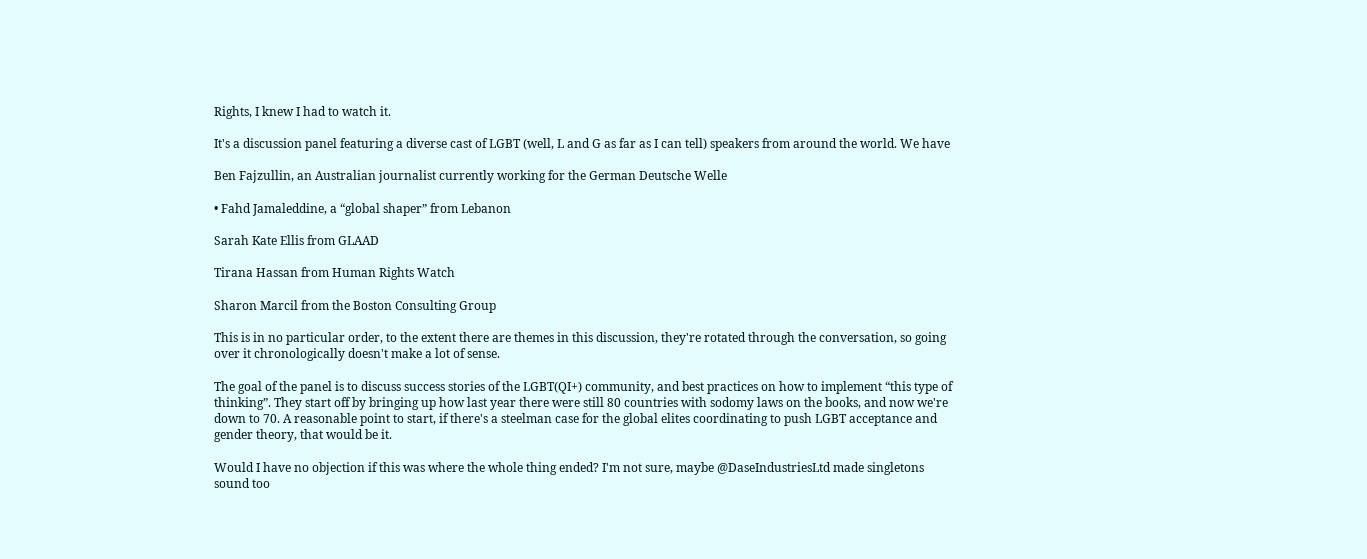Rights, I knew I had to watch it.

It's a discussion panel featuring a diverse cast of LGBT (well, L and G as far as I can tell) speakers from around the world. We have

Ben Fajzullin, an Australian journalist currently working for the German Deutsche Welle

• Fahd Jamaleddine, a “global shaper” from Lebanon

Sarah Kate Ellis from GLAAD

Tirana Hassan from Human Rights Watch

Sharon Marcil from the Boston Consulting Group

This is in no particular order, to the extent there are themes in this discussion, they're rotated through the conversation, so going over it chronologically doesn't make a lot of sense.

The goal of the panel is to discuss success stories of the LGBT(QI+) community, and best practices on how to implement “this type of thinking”. They start off by bringing up how last year there were still 80 countries with sodomy laws on the books, and now we're down to 70. A reasonable point to start, if there's a steelman case for the global elites coordinating to push LGBT acceptance and gender theory, that would be it.

Would I have no objection if this was where the whole thing ended? I'm not sure, maybe @DaseIndustriesLtd made singletons sound too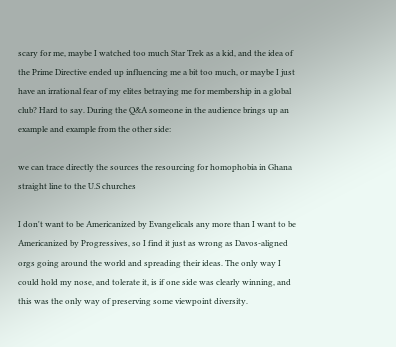scary for me, maybe I watched too much Star Trek as a kid, and the idea of the Prime Directive ended up influencing me a bit too much, or maybe I just have an irrational fear of my elites betraying me for membership in a global club? Hard to say. During the Q&A someone in the audience brings up an example and example from the other side:

we can trace directly the sources the resourcing for homophobia in Ghana straight line to the U.S churches

I don't want to be Americanized by Evangelicals any more than I want to be Americanized by Progressives, so I find it just as wrong as Davos-aligned orgs going around the world and spreading their ideas. The only way I could hold my nose, and tolerate it, is if one side was clearly winning, and this was the only way of preserving some viewpoint diversity.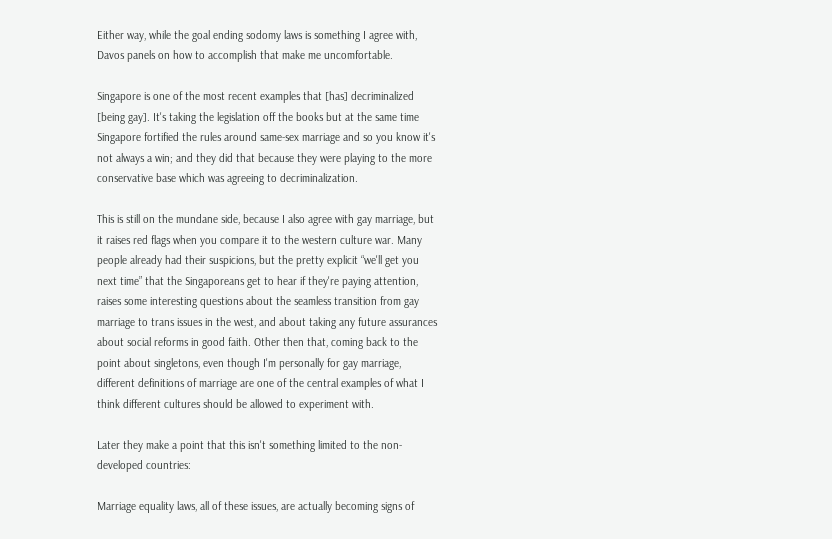Either way, while the goal ending sodomy laws is something I agree with, Davos panels on how to accomplish that make me uncomfortable.

Singapore is one of the most recent examples that [has] decriminalized [being gay]. It's taking the legislation off the books but at the same time Singapore fortified the rules around same-sex marriage and so you know it's not always a win; and they did that because they were playing to the more conservative base which was agreeing to decriminalization.

This is still on the mundane side, because I also agree with gay marriage, but it raises red flags when you compare it to the western culture war. Many people already had their suspicions, but the pretty explicit “we'll get you next time” that the Singaporeans get to hear if they're paying attention, raises some interesting questions about the seamless transition from gay marriage to trans issues in the west, and about taking any future assurances about social reforms in good faith. Other then that, coming back to the point about singletons, even though I'm personally for gay marriage, different definitions of marriage are one of the central examples of what I think different cultures should be allowed to experiment with.

Later they make a point that this isn't something limited to the non-developed countries:

Marriage equality laws, all of these issues, are actually becoming signs of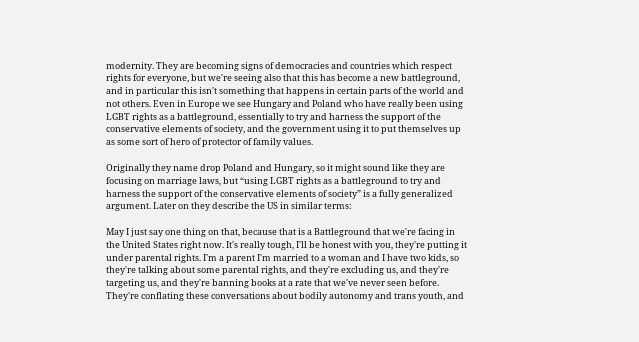modernity. They are becoming signs of democracies and countries which respect rights for everyone, but we're seeing also that this has become a new battleground, and in particular this isn't something that happens in certain parts of the world and not others. Even in Europe we see Hungary and Poland who have really been using LGBT rights as a battleground, essentially to try and harness the support of the conservative elements of society, and the government using it to put themselves up as some sort of hero of protector of family values.

Originally they name drop Poland and Hungary, so it might sound like they are focusing on marriage laws, but “using LGBT rights as a battleground to try and harness the support of the conservative elements of society” is a fully generalized argument. Later on they describe the US in similar terms:

May I just say one thing on that, because that is a Battleground that we're facing in the United States right now. It's really tough, I'll be honest with you, they're putting it under parental rights. I'm a parent I'm married to a woman and I have two kids, so they're talking about some parental rights, and they're excluding us, and they're targeting us, and they're banning books at a rate that we've never seen before. They're conflating these conversations about bodily autonomy and trans youth, and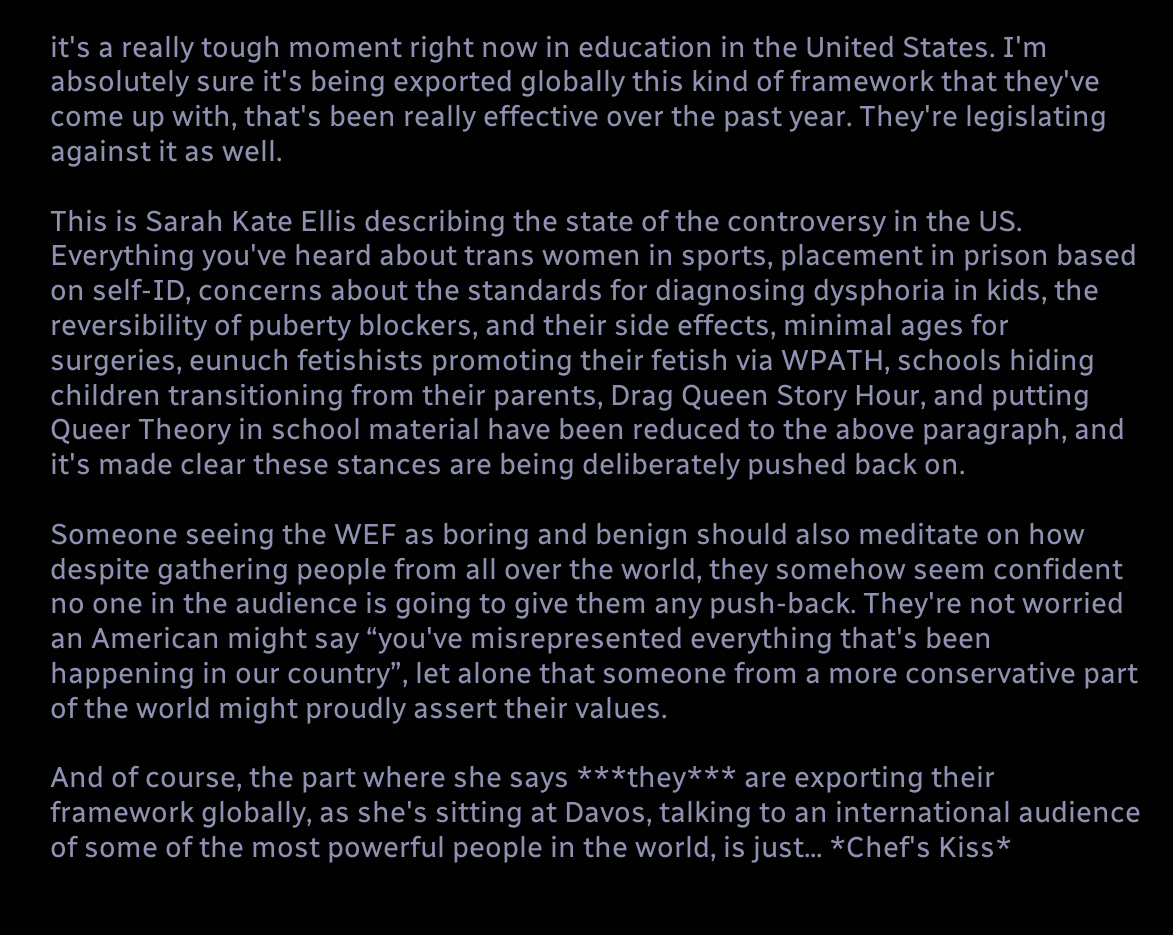it's a really tough moment right now in education in the United States. I'm absolutely sure it's being exported globally this kind of framework that they've come up with, that's been really effective over the past year. They're legislating against it as well.

This is Sarah Kate Ellis describing the state of the controversy in the US. Everything you've heard about trans women in sports, placement in prison based on self-ID, concerns about the standards for diagnosing dysphoria in kids, the reversibility of puberty blockers, and their side effects, minimal ages for surgeries, eunuch fetishists promoting their fetish via WPATH, schools hiding children transitioning from their parents, Drag Queen Story Hour, and putting Queer Theory in school material have been reduced to the above paragraph, and it's made clear these stances are being deliberately pushed back on.

Someone seeing the WEF as boring and benign should also meditate on how despite gathering people from all over the world, they somehow seem confident no one in the audience is going to give them any push-back. They're not worried an American might say “you've misrepresented everything that's been happening in our country”, let alone that someone from a more conservative part of the world might proudly assert their values.

And of course, the part where she says ***they*** are exporting their framework globally, as she's sitting at Davos, talking to an international audience of some of the most powerful people in the world, is just... *Chef's Kiss*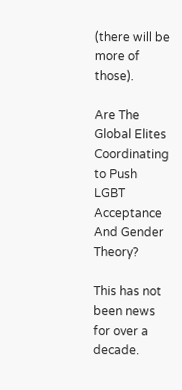(there will be more of those).

Are The Global Elites Coordinating to Push LGBT Acceptance And Gender Theory?

This has not been news for over a decade.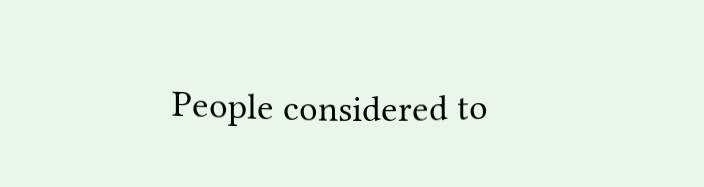People considered to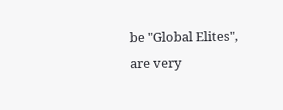be "Global Elites", are very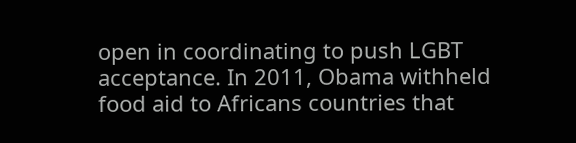open in coordinating to push LGBT acceptance. In 2011, Obama withheld food aid to Africans countries that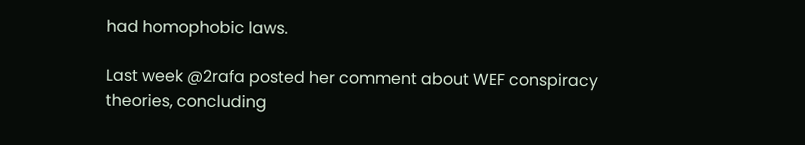had homophobic laws.

Last week @2rafa posted her comment about WEF conspiracy theories, concluding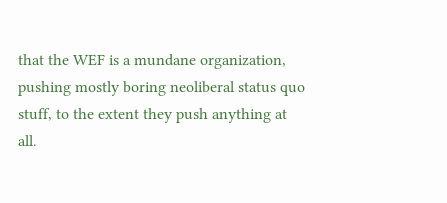that the WEF is a mundane organization, pushing mostly boring neoliberal status quo stuff, to the extent they push anything at all.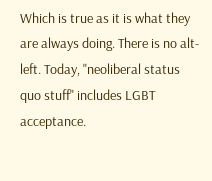Which is true as it is what they are always doing. There is no alt-left. Today, "neoliberal status quo stuff" includes LGBT acceptance.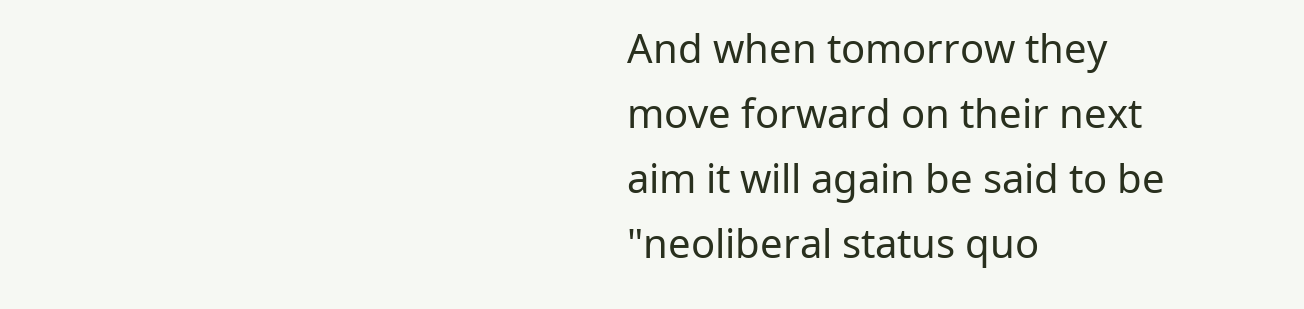And when tomorrow they move forward on their next aim it will again be said to be "neoliberal status quo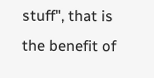stuff", that is the benefit of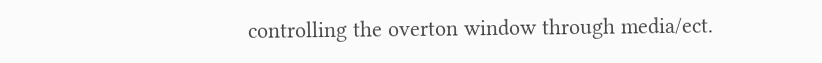controlling the overton window through media/ect.